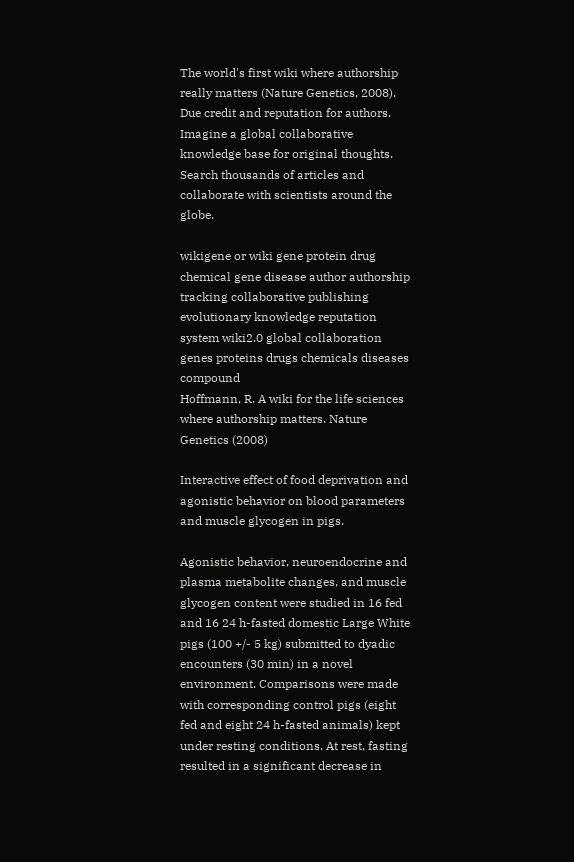The world's first wiki where authorship really matters (Nature Genetics, 2008). Due credit and reputation for authors. Imagine a global collaborative knowledge base for original thoughts. Search thousands of articles and collaborate with scientists around the globe.

wikigene or wiki gene protein drug chemical gene disease author authorship tracking collaborative publishing evolutionary knowledge reputation system wiki2.0 global collaboration genes proteins drugs chemicals diseases compound
Hoffmann, R. A wiki for the life sciences where authorship matters. Nature Genetics (2008)

Interactive effect of food deprivation and agonistic behavior on blood parameters and muscle glycogen in pigs.

Agonistic behavior, neuroendocrine and plasma metabolite changes, and muscle glycogen content were studied in 16 fed and 16 24 h-fasted domestic Large White pigs (100 +/- 5 kg) submitted to dyadic encounters (30 min) in a novel environment. Comparisons were made with corresponding control pigs (eight fed and eight 24 h-fasted animals) kept under resting conditions. At rest, fasting resulted in a significant decrease in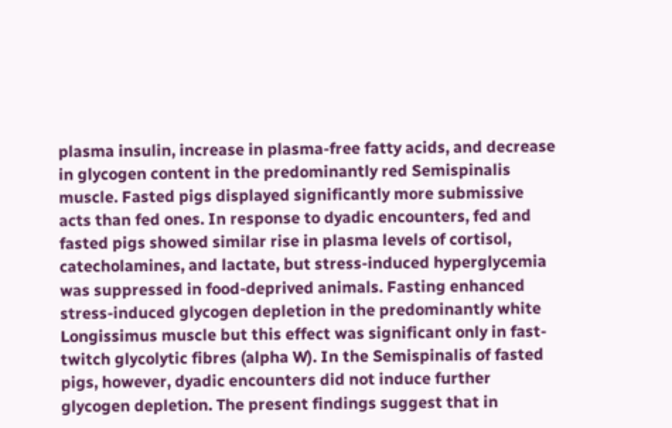plasma insulin, increase in plasma-free fatty acids, and decrease in glycogen content in the predominantly red Semispinalis muscle. Fasted pigs displayed significantly more submissive acts than fed ones. In response to dyadic encounters, fed and fasted pigs showed similar rise in plasma levels of cortisol, catecholamines, and lactate, but stress-induced hyperglycemia was suppressed in food-deprived animals. Fasting enhanced stress-induced glycogen depletion in the predominantly white Longissimus muscle but this effect was significant only in fast-twitch glycolytic fibres (alpha W). In the Semispinalis of fasted pigs, however, dyadic encounters did not induce further glycogen depletion. The present findings suggest that in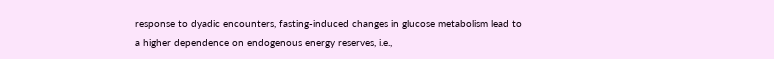response to dyadic encounters, fasting-induced changes in glucose metabolism lead to a higher dependence on endogenous energy reserves, i.e.,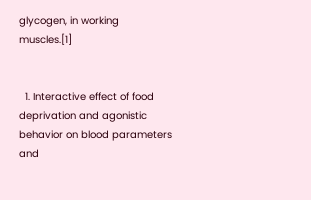glycogen, in working muscles.[1]


  1. Interactive effect of food deprivation and agonistic behavior on blood parameters and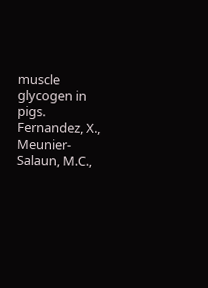muscle glycogen in pigs. Fernandez, X., Meunier-Salaun, M.C.,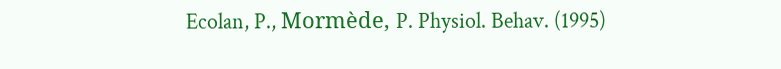Ecolan, P., Mormède, P. Physiol. Behav. (1995)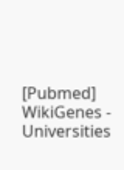[Pubmed]
WikiGenes - Universities